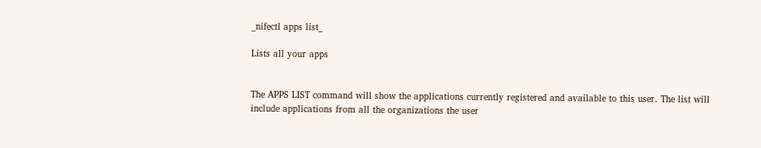_nifectl apps list_

Lists all your apps


The APPS LIST command will show the applications currently registered and available to this user. The list will include applications from all the organizations the user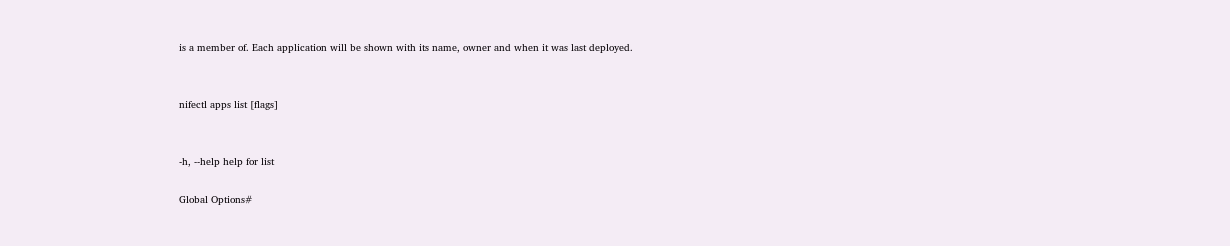is a member of. Each application will be shown with its name, owner and when it was last deployed.


nifectl apps list [flags]


-h, --help help for list

Global Options#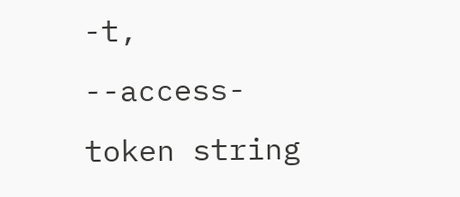-t, --access-token string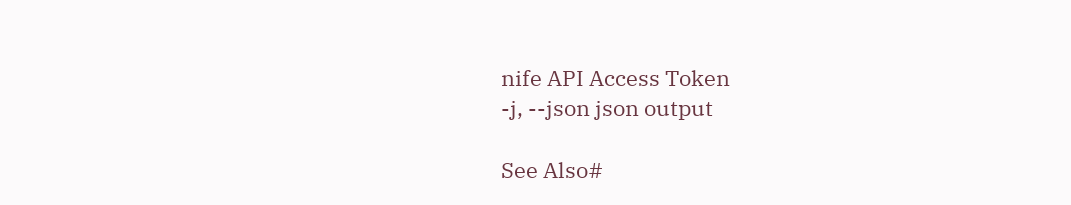nife API Access Token
-j, --json json output

See Also#